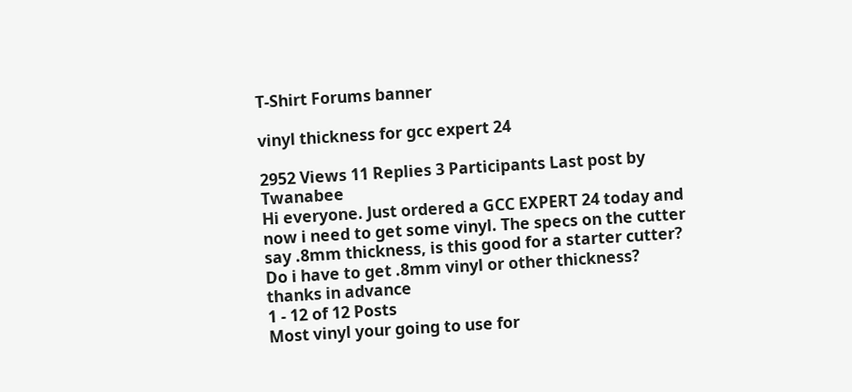T-Shirt Forums banner

vinyl thickness for gcc expert 24

2952 Views 11 Replies 3 Participants Last post by  Twanabee
Hi everyone. Just ordered a GCC EXPERT 24 today and now i need to get some vinyl. The specs on the cutter say .8mm thickness, is this good for a starter cutter? Do i have to get .8mm vinyl or other thickness? thanks in advance
1 - 12 of 12 Posts
Most vinyl your going to use for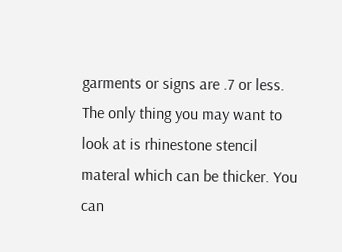garments or signs are .7 or less. The only thing you may want to look at is rhinestone stencil materal which can be thicker. You can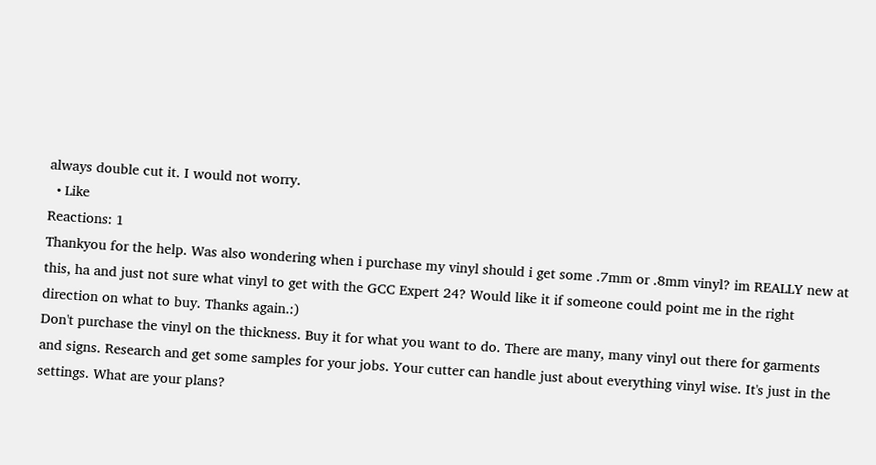always double cut it. I would not worry.
  • Like
Reactions: 1
Thankyou for the help. Was also wondering when i purchase my vinyl should i get some .7mm or .8mm vinyl? im REALLY new at this, ha and just not sure what vinyl to get with the GCC Expert 24? Would like it if someone could point me in the right direction on what to buy. Thanks again.:)
Don't purchase the vinyl on the thickness. Buy it for what you want to do. There are many, many vinyl out there for garments and signs. Research and get some samples for your jobs. Your cutter can handle just about everything vinyl wise. It's just in the settings. What are your plans?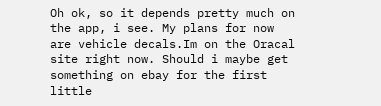Oh ok, so it depends pretty much on the app, i see. My plans for now are vehicle decals.Im on the Oracal site right now. Should i maybe get something on ebay for the first little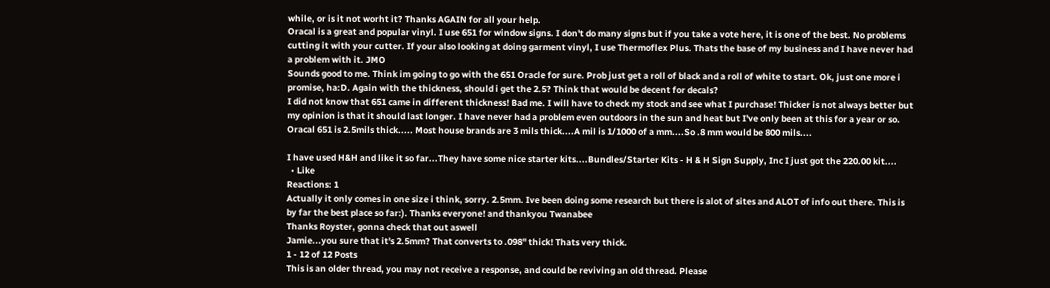while, or is it not worht it? Thanks AGAIN for all your help.
Oracal is a great and popular vinyl. I use 651 for window signs. I don't do many signs but if you take a vote here, it is one of the best. No problems cutting it with your cutter. If your also looking at doing garment vinyl, I use Thermoflex Plus. Thats the base of my business and I have never had a problem with it. JMO
Sounds good to me. Think im going to go with the 651 Oracle for sure. Prob just get a roll of black and a roll of white to start. Ok, just one more i promise, ha:D. Again with the thickness, should i get the 2.5? Think that would be decent for decals?
I did not know that 651 came in different thickness! Bad me. I will have to check my stock and see what I purchase! Thicker is not always better but my opinion is that it should last longer. I have never had a problem even outdoors in the sun and heat but I've only been at this for a year or so.
Oracal 651 is 2.5mils thick..... Most house brands are 3 mils thick....A mil is 1/1000 of a mm....So .8 mm would be 800 mils....

I have used H&H and like it so far...They have some nice starter kits....Bundles/Starter Kits - H & H Sign Supply, Inc I just got the 220.00 kit....
  • Like
Reactions: 1
Actually it only comes in one size i think, sorry. 2.5mm. Ive been doing some research but there is alot of sites and ALOT of info out there. This is by far the best place so far:). Thanks everyone! and thankyou Twanabee
Thanks Royster, gonna check that out aswell
Jamie...you sure that it's 2.5mm? That converts to .098" thick! Thats very thick.
1 - 12 of 12 Posts
This is an older thread, you may not receive a response, and could be reviving an old thread. Please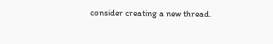consider creating a new thread.